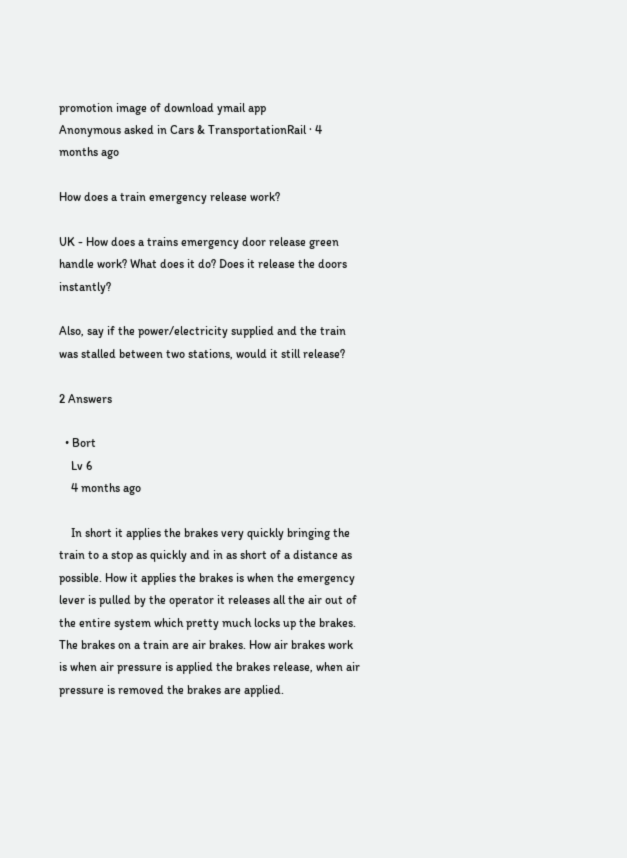promotion image of download ymail app
Anonymous asked in Cars & TransportationRail · 4 months ago

How does a train emergency release work?

UK - How does a trains emergency door release green handle work? What does it do? Does it release the doors instantly?

Also, say if the power/electricity supplied and the train was stalled between two stations, would it still release?

2 Answers

  • Bort
    Lv 6
    4 months ago

    In short it applies the brakes very quickly bringing the train to a stop as quickly and in as short of a distance as possible. How it applies the brakes is when the emergency lever is pulled by the operator it releases all the air out of the entire system which pretty much locks up the brakes. The brakes on a train are air brakes. How air brakes work is when air pressure is applied the brakes release, when air pressure is removed the brakes are applied.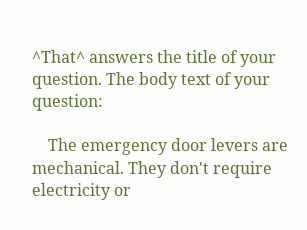^That^ answers the title of your question. The body text of your question:

    The emergency door levers are mechanical. They don't require electricity or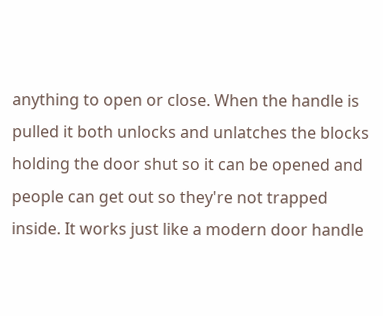anything to open or close. When the handle is pulled it both unlocks and unlatches the blocks holding the door shut so it can be opened and people can get out so they're not trapped inside. It works just like a modern door handle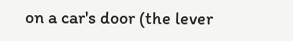on a car's door (the lever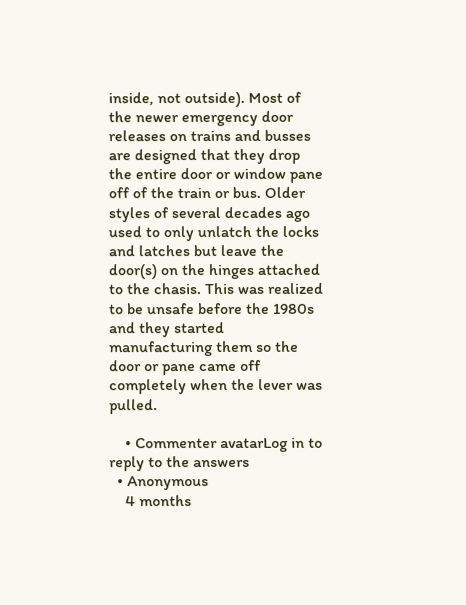inside, not outside). Most of the newer emergency door releases on trains and busses are designed that they drop the entire door or window pane off of the train or bus. Older styles of several decades ago used to only unlatch the locks and latches but leave the door(s) on the hinges attached to the chasis. This was realized to be unsafe before the 1980s and they started manufacturing them so the door or pane came off completely when the lever was pulled.

    • Commenter avatarLog in to reply to the answers
  • Anonymous
    4 months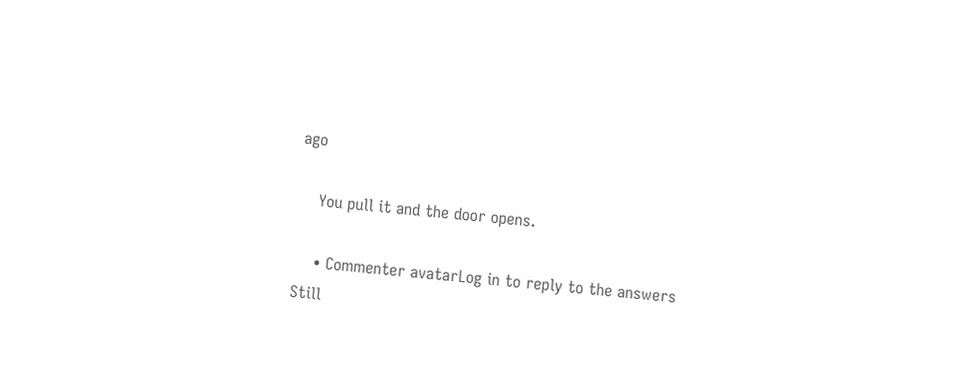ago

    You pull it and the door opens.

    • Commenter avatarLog in to reply to the answers
Still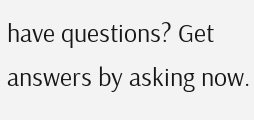have questions? Get answers by asking now.